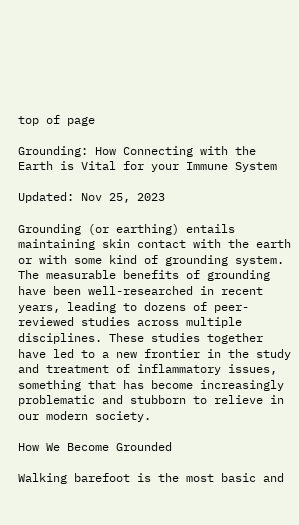top of page

Grounding: How Connecting with the Earth is Vital for your Immune System

Updated: Nov 25, 2023

Grounding (or earthing) entails maintaining skin contact with the earth or with some kind of grounding system. The measurable benefits of grounding have been well-researched in recent years, leading to dozens of peer-reviewed studies across multiple disciplines. These studies together have led to a new frontier in the study and treatment of inflammatory issues, something that has become increasingly problematic and stubborn to relieve in our modern society.

How We Become Grounded

Walking barefoot is the most basic and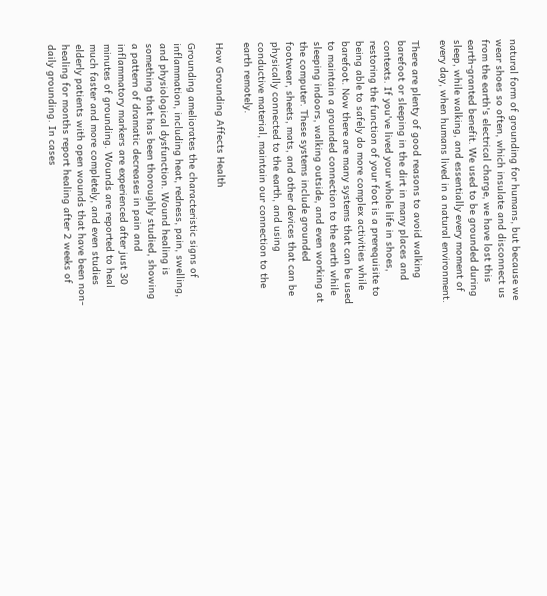natural form of grounding for humans, but because we wear shoes so often, which insulate and disconnect us from the earth's electrical charge, we have lost this earth-granted benefit. We used to be grounded during sleep, while walking, and essentially every moment of every day, when humans lived in a natural environment.

There are plenty of good reasons to avoid walking barefoot or sleeping in the dirt in many places and contexts. If you've lived your whole life in shoes, restoring the function of your foot is a prerequisite to being able to safely do more complex activities while barefoot. Now there are many systems that can be used to maintain a grounded connection to the earth while sleeping indoors, walking outside, and even working at the computer. These systems include grounded footwear, sheets, mats, and other devices that can be physically connected to the earth, and using conductive material, maintain our connection to the earth remotely.

How Grounding Affects Health

Grounding ameliorates the characteristic signs of inflammation, including heat, redness, pain, swelling, and physiological dysfunction. Wound healing is something that has been thoroughly studied, showing a pattern of dramatic decreases in pain and inflammatory markers are experienced after just 30 minutes of grounding. Wounds are reported to heal much faster and more completely, and even studies elderly patients with open wounds that have been non-healing for months report healing after 2 weeks of daily grounding. In cases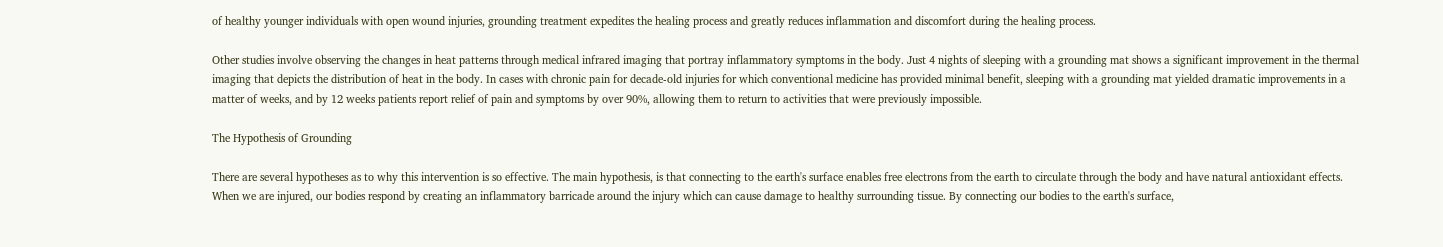of healthy younger individuals with open wound injuries, grounding treatment expedites the healing process and greatly reduces inflammation and discomfort during the healing process.

Other studies involve observing the changes in heat patterns through medical infrared imaging that portray inflammatory symptoms in the body. Just 4 nights of sleeping with a grounding mat shows a significant improvement in the thermal imaging that depicts the distribution of heat in the body. In cases with chronic pain for decade-old injuries for which conventional medicine has provided minimal benefit, sleeping with a grounding mat yielded dramatic improvements in a matter of weeks, and by 12 weeks patients report relief of pain and symptoms by over 90%, allowing them to return to activities that were previously impossible.

The Hypothesis of Grounding

There are several hypotheses as to why this intervention is so effective. The main hypothesis, is that connecting to the earth's surface enables free electrons from the earth to circulate through the body and have natural antioxidant effects. When we are injured, our bodies respond by creating an inflammatory barricade around the injury which can cause damage to healthy surrounding tissue. By connecting our bodies to the earth's surface,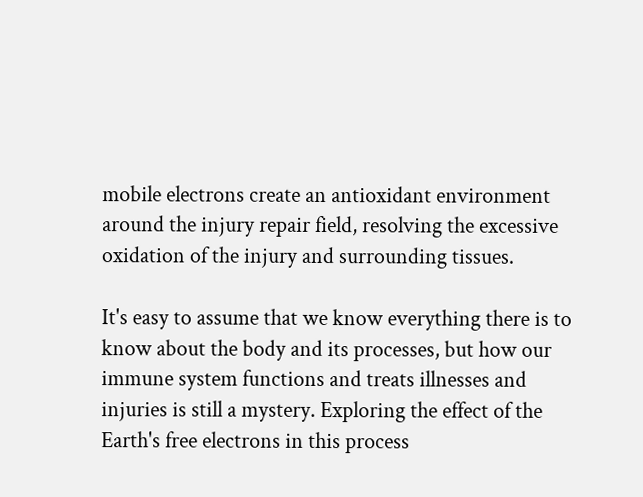mobile electrons create an antioxidant environment around the injury repair field, resolving the excessive oxidation of the injury and surrounding tissues.

It's easy to assume that we know everything there is to know about the body and its processes, but how our immune system functions and treats illnesses and injuries is still a mystery. Exploring the effect of the Earth's free electrons in this process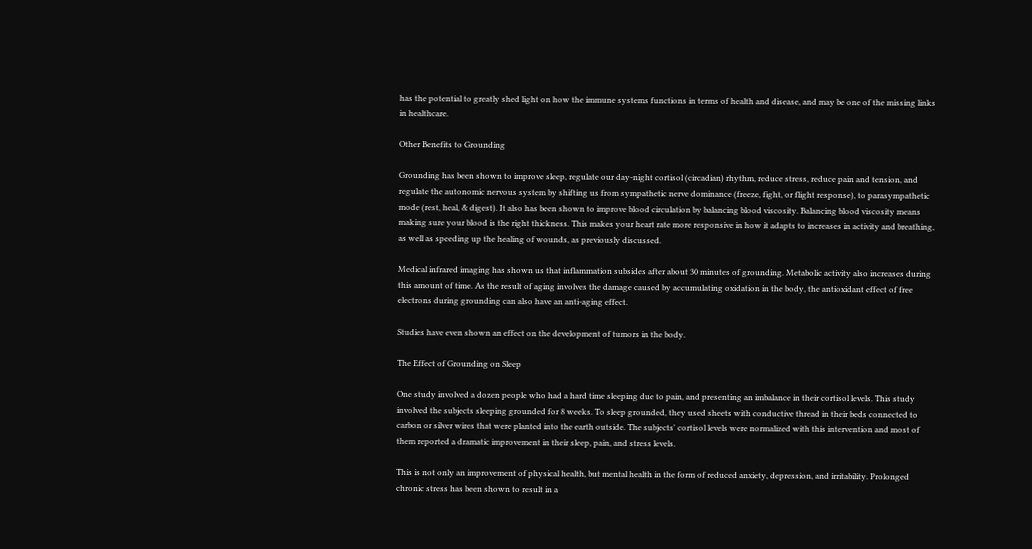has the potential to greatly shed light on how the immune systems functions in terms of health and disease, and may be one of the missing links in healthcare.

Other Benefits to Grounding

Grounding has been shown to improve sleep, regulate our day-night cortisol (circadian) rhythm, reduce stress, reduce pain and tension, and regulate the autonomic nervous system by shifting us from sympathetic nerve dominance (freeze, fight, or flight response), to parasympathetic mode (rest, heal, & digest). It also has been shown to improve blood circulation by balancing blood viscosity. Balancing blood viscosity means making sure your blood is the right thickness. This makes your heart rate more responsive in how it adapts to increases in activity and breathing, as well as speeding up the healing of wounds, as previously discussed.

Medical infrared imaging has shown us that inflammation subsides after about 30 minutes of grounding. Metabolic activity also increases during this amount of time. As the result of aging involves the damage caused by accumulating oxidation in the body, the antioxidant effect of free electrons during grounding can also have an anti-aging effect.

Studies have even shown an effect on the development of tumors in the body.

The Effect of Grounding on Sleep

One study involved a dozen people who had a hard time sleeping due to pain, and presenting an imbalance in their cortisol levels. This study involved the subjects sleeping grounded for 8 weeks. To sleep grounded, they used sheets with conductive thread in their beds connected to carbon or silver wires that were planted into the earth outside. The subjects' cortisol levels were normalized with this intervention and most of them reported a dramatic improvement in their sleep, pain, and stress levels.

This is not only an improvement of physical health, but mental health in the form of reduced anxiety, depression, and irritability. Prolonged chronic stress has been shown to result in a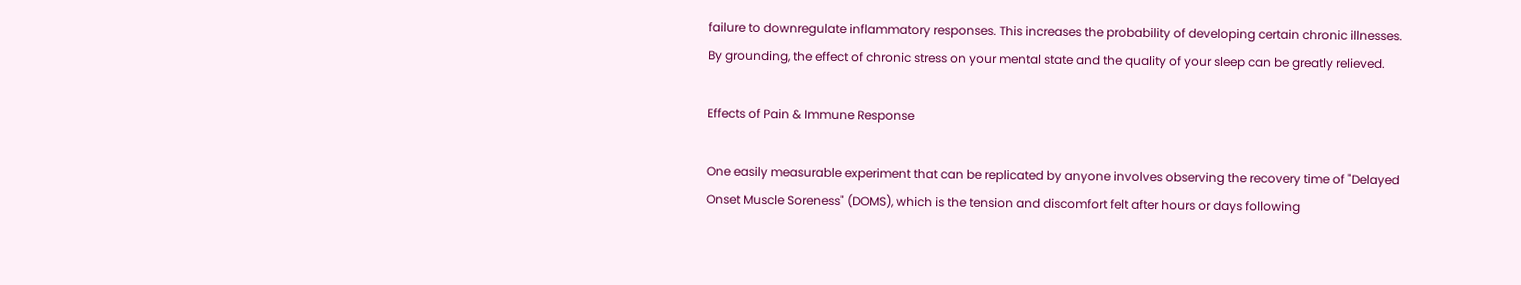failure to downregulate inflammatory responses. This increases the probability of developing certain chronic illnesses. By grounding, the effect of chronic stress on your mental state and the quality of your sleep can be greatly relieved.

Effects of Pain & Immune Response

One easily measurable experiment that can be replicated by anyone involves observing the recovery time of "Delayed Onset Muscle Soreness" (DOMS), which is the tension and discomfort felt after hours or days following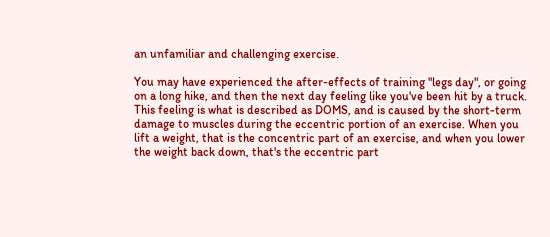an unfamiliar and challenging exercise.

You may have experienced the after-effects of training "legs day", or going on a long hike, and then the next day feeling like you've been hit by a truck. This feeling is what is described as DOMS, and is caused by the short-term damage to muscles during the eccentric portion of an exercise. When you lift a weight, that is the concentric part of an exercise, and when you lower the weight back down, that's the eccentric part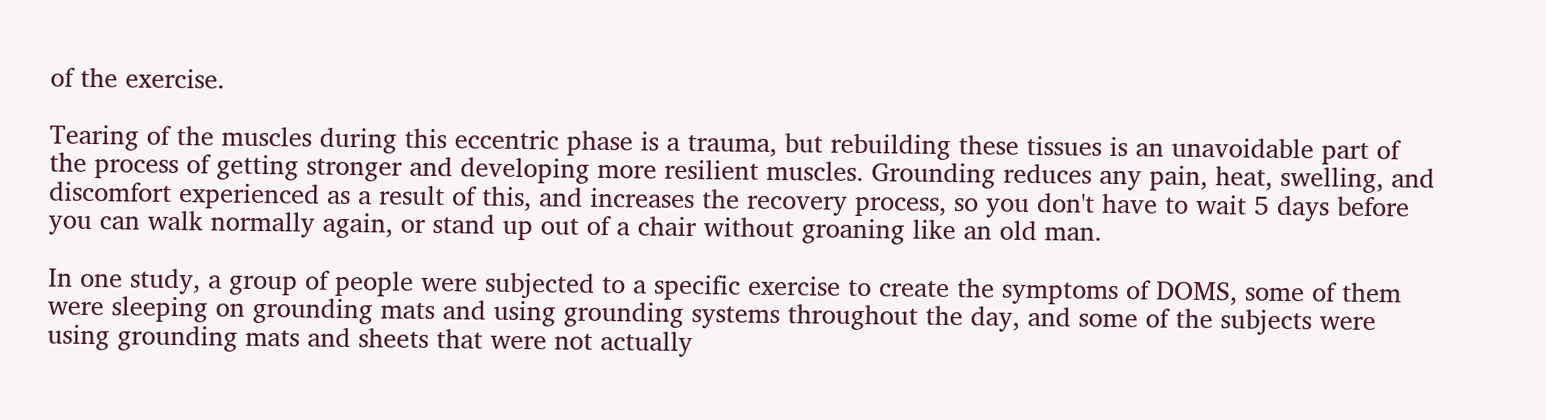of the exercise.

Tearing of the muscles during this eccentric phase is a trauma, but rebuilding these tissues is an unavoidable part of the process of getting stronger and developing more resilient muscles. Grounding reduces any pain, heat, swelling, and discomfort experienced as a result of this, and increases the recovery process, so you don't have to wait 5 days before you can walk normally again, or stand up out of a chair without groaning like an old man.

In one study, a group of people were subjected to a specific exercise to create the symptoms of DOMS, some of them were sleeping on grounding mats and using grounding systems throughout the day, and some of the subjects were using grounding mats and sheets that were not actually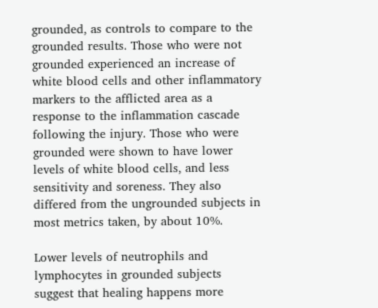grounded, as controls to compare to the grounded results. Those who were not grounded experienced an increase of white blood cells and other inflammatory markers to the afflicted area as a response to the inflammation cascade following the injury. Those who were grounded were shown to have lower levels of white blood cells, and less sensitivity and soreness. They also differed from the ungrounded subjects in most metrics taken, by about 10%.

Lower levels of neutrophils and lymphocytes in grounded subjects suggest that healing happens more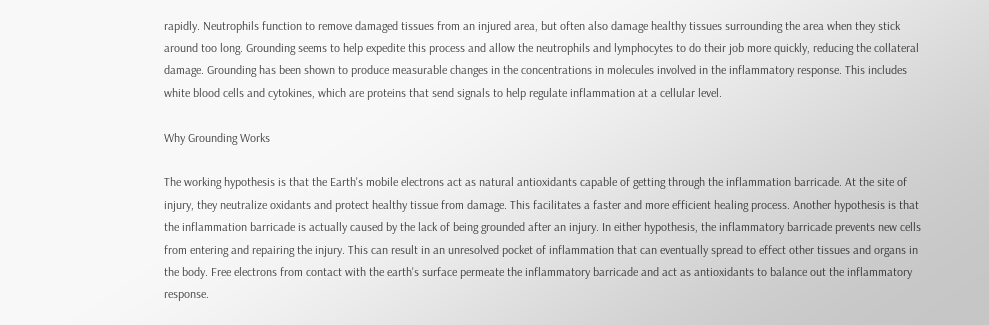rapidly. Neutrophils function to remove damaged tissues from an injured area, but often also damage healthy tissues surrounding the area when they stick around too long. Grounding seems to help expedite this process and allow the neutrophils and lymphocytes to do their job more quickly, reducing the collateral damage. Grounding has been shown to produce measurable changes in the concentrations in molecules involved in the inflammatory response. This includes white blood cells and cytokines, which are proteins that send signals to help regulate inflammation at a cellular level.

Why Grounding Works

The working hypothesis is that the Earth's mobile electrons act as natural antioxidants capable of getting through the inflammation barricade. At the site of injury, they neutralize oxidants and protect healthy tissue from damage. This facilitates a faster and more efficient healing process. Another hypothesis is that the inflammation barricade is actually caused by the lack of being grounded after an injury. In either hypothesis, the inflammatory barricade prevents new cells from entering and repairing the injury. This can result in an unresolved pocket of inflammation that can eventually spread to effect other tissues and organs in the body. Free electrons from contact with the earth's surface permeate the inflammatory barricade and act as antioxidants to balance out the inflammatory response.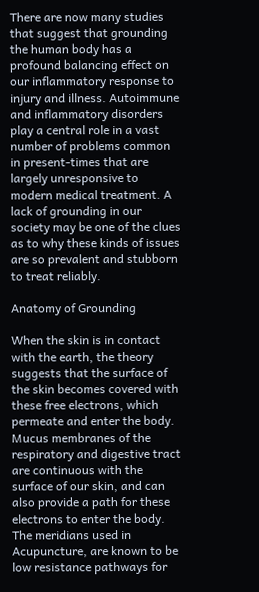There are now many studies that suggest that grounding the human body has a profound balancing effect on our inflammatory response to injury and illness. Autoimmune and inflammatory disorders play a central role in a vast number of problems common in present-times that are largely unresponsive to modern medical treatment. A lack of grounding in our society may be one of the clues as to why these kinds of issues are so prevalent and stubborn to treat reliably.

Anatomy of Grounding

When the skin is in contact with the earth, the theory suggests that the surface of the skin becomes covered with these free electrons, which permeate and enter the body. Mucus membranes of the respiratory and digestive tract are continuous with the surface of our skin, and can also provide a path for these electrons to enter the body. The meridians used in Acupuncture, are known to be low resistance pathways for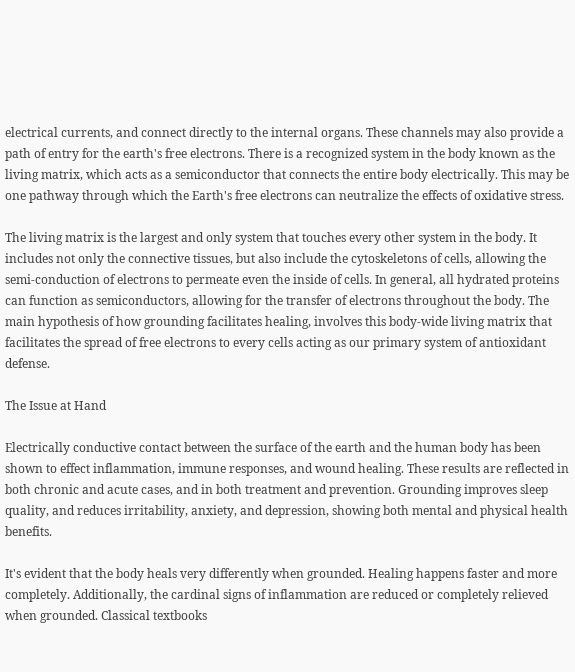electrical currents, and connect directly to the internal organs. These channels may also provide a path of entry for the earth's free electrons. There is a recognized system in the body known as the living matrix, which acts as a semiconductor that connects the entire body electrically. This may be one pathway through which the Earth's free electrons can neutralize the effects of oxidative stress.

The living matrix is the largest and only system that touches every other system in the body. It includes not only the connective tissues, but also include the cytoskeletons of cells, allowing the semi-conduction of electrons to permeate even the inside of cells. In general, all hydrated proteins can function as semiconductors, allowing for the transfer of electrons throughout the body. The main hypothesis of how grounding facilitates healing, involves this body-wide living matrix that facilitates the spread of free electrons to every cells acting as our primary system of antioxidant defense.

The Issue at Hand

Electrically conductive contact between the surface of the earth and the human body has been shown to effect inflammation, immune responses, and wound healing. These results are reflected in both chronic and acute cases, and in both treatment and prevention. Grounding improves sleep quality, and reduces irritability, anxiety, and depression, showing both mental and physical health benefits.

It's evident that the body heals very differently when grounded. Healing happens faster and more completely. Additionally, the cardinal signs of inflammation are reduced or completely relieved when grounded. Classical textbooks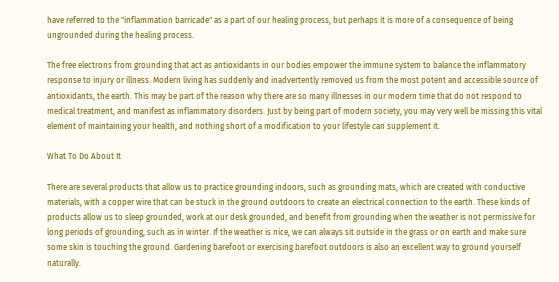have referred to the "inflammation barricade" as a part of our healing process, but perhaps it is more of a consequence of being ungrounded during the healing process.

The free electrons from grounding that act as antioxidants in our bodies empower the immune system to balance the inflammatory response to injury or illness. Modern living has suddenly and inadvertently removed us from the most potent and accessible source of antioxidants, the earth. This may be part of the reason why there are so many illnesses in our modern time that do not respond to medical treatment, and manifest as inflammatory disorders. Just by being part of modern society, you may very well be missing this vital element of maintaining your health, and nothing short of a modification to your lifestyle can supplement it.

What To Do About It

There are several products that allow us to practice grounding indoors, such as grounding mats, which are created with conductive materials, with a copper wire that can be stuck in the ground outdoors to create an electrical connection to the earth. These kinds of products allow us to sleep grounded, work at our desk grounded, and benefit from grounding when the weather is not permissive for long periods of grounding, such as in winter. If the weather is nice, we can always sit outside in the grass or on earth and make sure some skin is touching the ground. Gardening barefoot or exercising barefoot outdoors is also an excellent way to ground yourself naturally.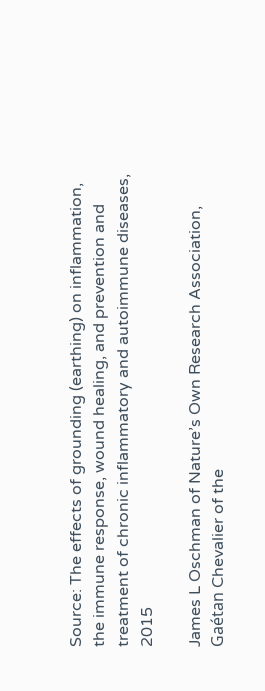Source: The effects of grounding (earthing) on inflammation, the immune response, wound healing, and prevention and treatment of chronic inflammatory and autoimmune diseases, 2015

James L Oschman of Nature’s Own Research Association, Gaétan Chevalier of the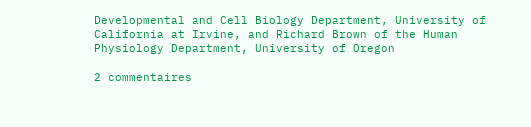Developmental and Cell Biology Department, University of California at Irvine, and Richard Brown of the Human Physiology Department, University of Oregon

2 commentaires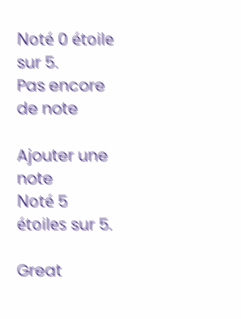Noté 0 étoile sur 5.
Pas encore de note

Ajouter une note
Noté 5 étoiles sur 5.

Great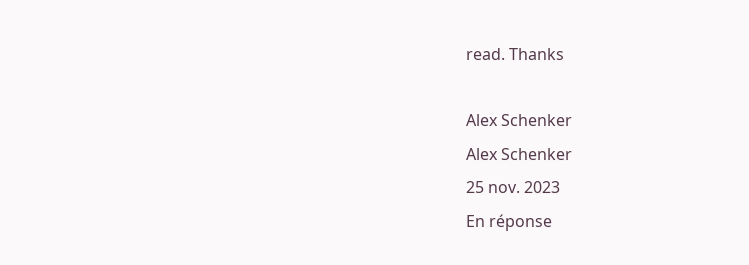read. Thanks

Alex Schenker
Alex Schenker
25 nov. 2023
En réponse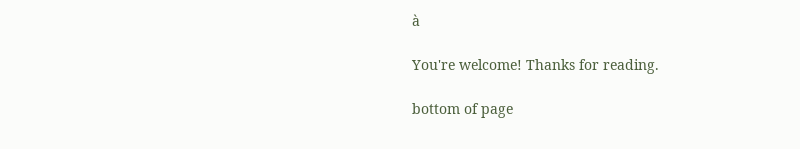à

You're welcome! Thanks for reading.

bottom of page